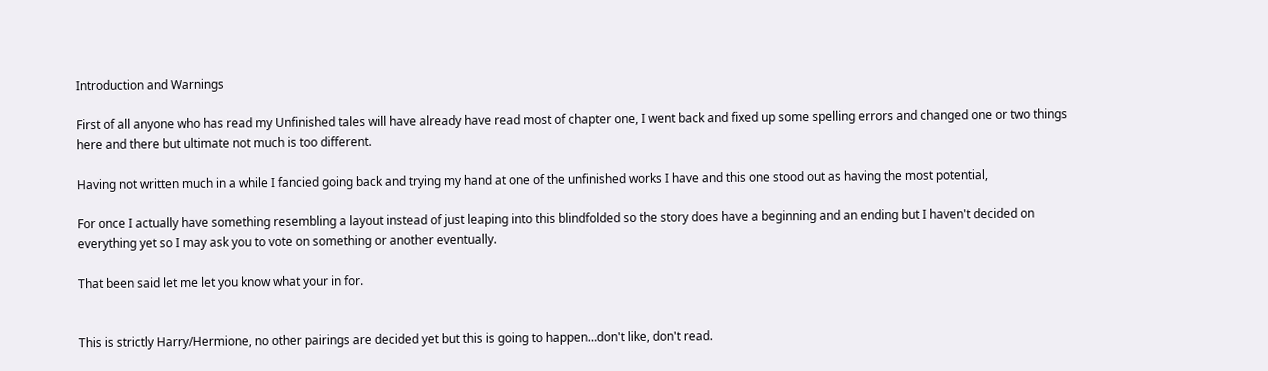Introduction and Warnings

First of all anyone who has read my Unfinished tales will have already have read most of chapter one, I went back and fixed up some spelling errors and changed one or two things here and there but ultimate not much is too different.

Having not written much in a while I fancied going back and trying my hand at one of the unfinished works I have and this one stood out as having the most potential,

For once I actually have something resembling a layout instead of just leaping into this blindfolded so the story does have a beginning and an ending but I haven't decided on everything yet so I may ask you to vote on something or another eventually.

That been said let me let you know what your in for.


This is strictly Harry/Hermione, no other pairings are decided yet but this is going to happen…don't like, don't read.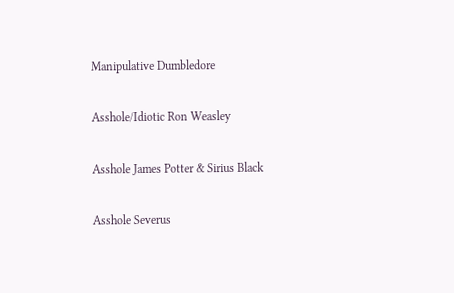Manipulative Dumbledore

Asshole/Idiotic Ron Weasley

Asshole James Potter & Sirius Black

Asshole Severus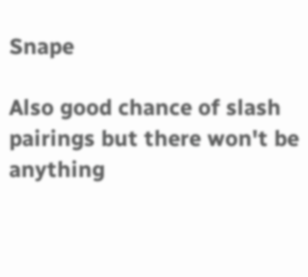Snape

Also good chance of slash pairings but there won't be anything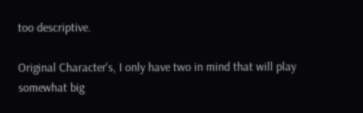too descriptive.

Original Character's, I only have two in mind that will play somewhat big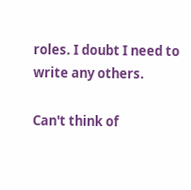roles. I doubt I need to write any others.

Can't think of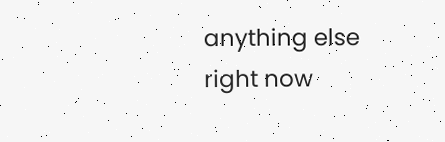anything else right now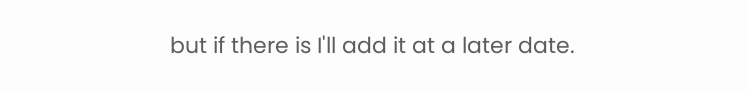but if there is I'll add it at a later date.